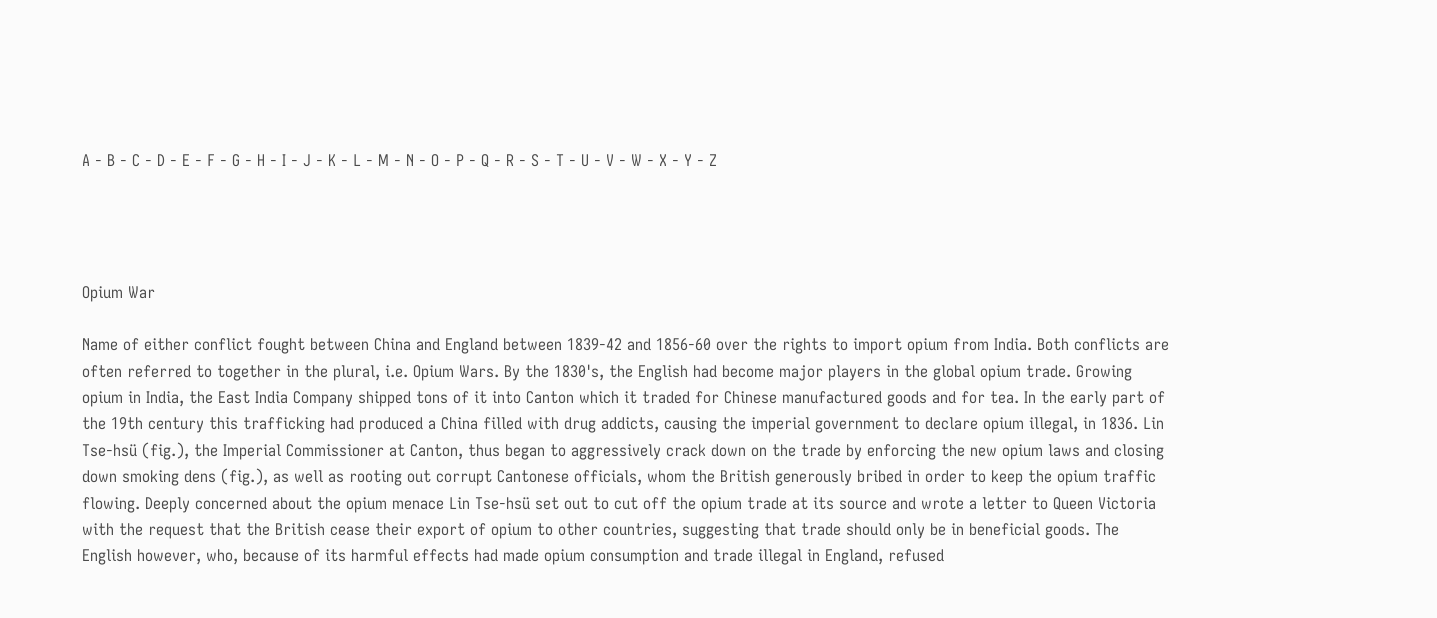A - B - C - D - E - F - G - H - I - J - K - L - M - N - O - P - Q - R - S - T - U - V - W - X - Y - Z




Opium War

Name of either conflict fought between China and England between 1839-42 and 1856-60 over the rights to import opium from India. Both conflicts are often referred to together in the plural, i.e. Opium Wars. By the 1830's, the English had become major players in the global opium trade. Growing opium in India, the East India Company shipped tons of it into Canton which it traded for Chinese manufactured goods and for tea. In the early part of the 19th century this trafficking had produced a China filled with drug addicts, causing the imperial government to declare opium illegal, in 1836. Lin Tse-hsü (fig.), the Imperial Commissioner at Canton, thus began to aggressively crack down on the trade by enforcing the new opium laws and closing down smoking dens (fig.), as well as rooting out corrupt Cantonese officials, whom the British generously bribed in order to keep the opium traffic flowing. Deeply concerned about the opium menace Lin Tse-hsü set out to cut off the opium trade at its source and wrote a letter to Queen Victoria with the request that the British cease their export of opium to other countries, suggesting that trade should only be in beneficial goods. The English however, who, because of its harmful effects had made opium consumption and trade illegal in England, refused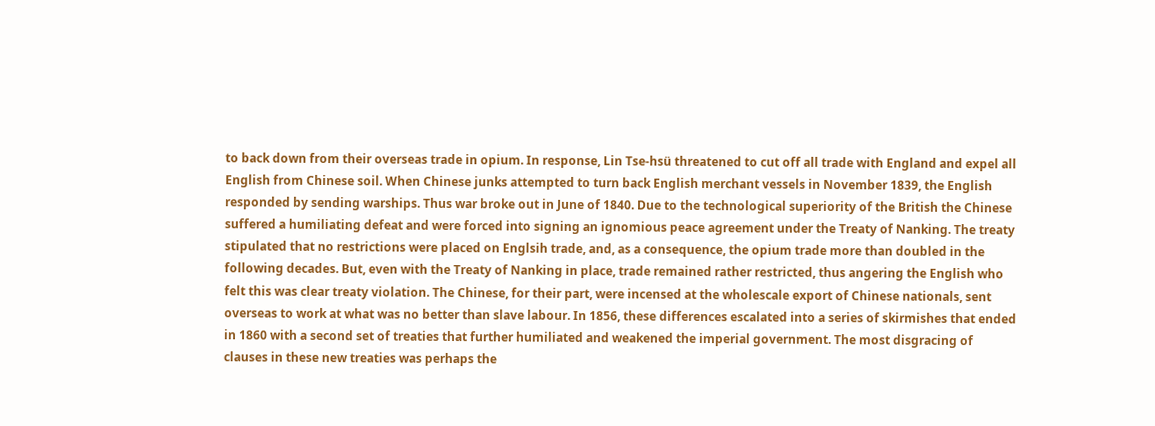to back down from their overseas trade in opium. In response, Lin Tse-hsü threatened to cut off all trade with England and expel all English from Chinese soil. When Chinese junks attempted to turn back English merchant vessels in November 1839, the English responded by sending warships. Thus war broke out in June of 1840. Due to the technological superiority of the British the Chinese suffered a humiliating defeat and were forced into signing an ignomious peace agreement under the Treaty of Nanking. The treaty stipulated that no restrictions were placed on Englsih trade, and, as a consequence, the opium trade more than doubled in the following decades. But, even with the Treaty of Nanking in place, trade remained rather restricted, thus angering the English who felt this was clear treaty violation. The Chinese, for their part, were incensed at the wholescale export of Chinese nationals, sent overseas to work at what was no better than slave labour. In 1856, these differences escalated into a series of skirmishes that ended in 1860 with a second set of treaties that further humiliated and weakened the imperial government. The most disgracing of clauses in these new treaties was perhaps the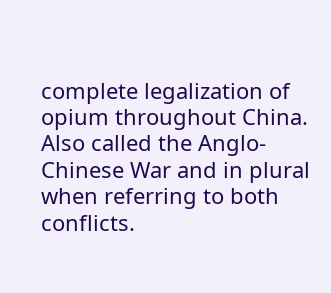complete legalization of opium throughout China. Also called the Anglo-Chinese War and in plural when referring to both conflicts.